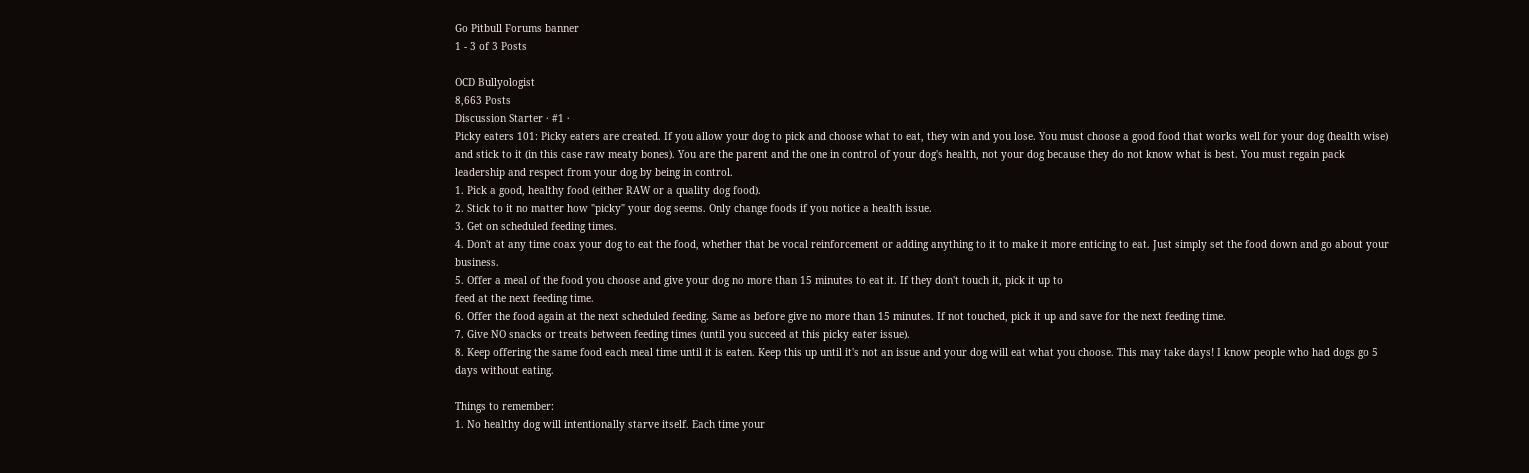Go Pitbull Forums banner
1 - 3 of 3 Posts

OCD Bullyologist
8,663 Posts
Discussion Starter · #1 ·
Picky eaters 101: Picky eaters are created. If you allow your dog to pick and choose what to eat, they win and you lose. You must choose a good food that works well for your dog (health wise) and stick to it (in this case raw meaty bones). You are the parent and the one in control of your dog's health, not your dog because they do not know what is best. You must regain pack leadership and respect from your dog by being in control.
1. Pick a good, healthy food (either RAW or a quality dog food).
2. Stick to it no matter how "picky" your dog seems. Only change foods if you notice a health issue.
3. Get on scheduled feeding times.
4. Don't at any time coax your dog to eat the food, whether that be vocal reinforcement or adding anything to it to make it more enticing to eat. Just simply set the food down and go about your business.
5. Offer a meal of the food you choose and give your dog no more than 15 minutes to eat it. If they don't touch it, pick it up to
feed at the next feeding time.
6. Offer the food again at the next scheduled feeding. Same as before give no more than 15 minutes. If not touched, pick it up and save for the next feeding time.
7. Give NO snacks or treats between feeding times (until you succeed at this picky eater issue).
8. Keep offering the same food each meal time until it is eaten. Keep this up until it's not an issue and your dog will eat what you choose. This may take days! I know people who had dogs go 5 days without eating.

Things to remember:
1. No healthy dog will intentionally starve itself. Each time your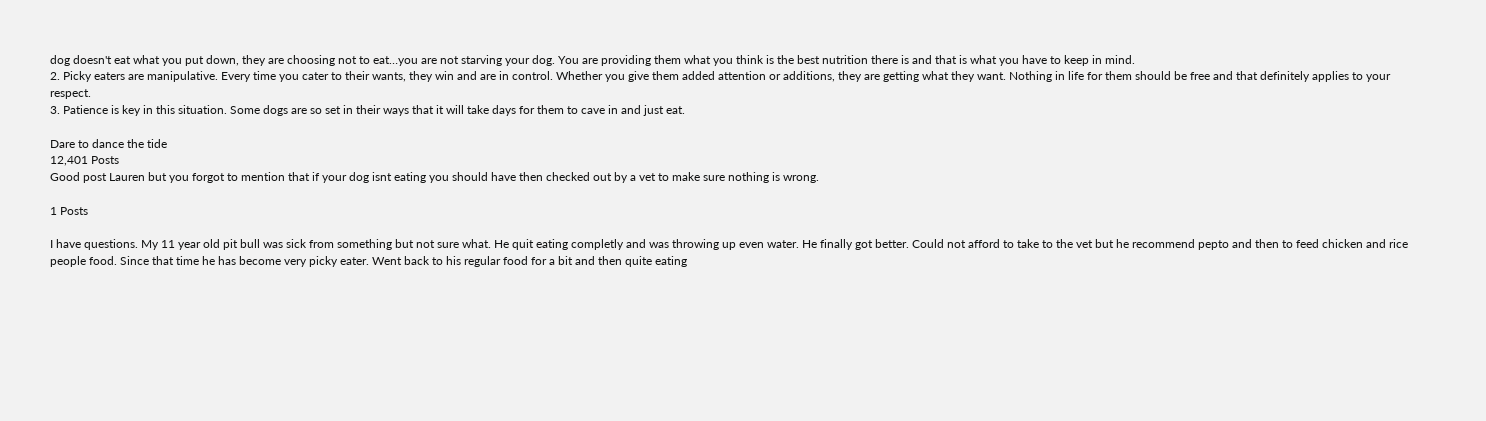dog doesn't eat what you put down, they are choosing not to eat…you are not starving your dog. You are providing them what you think is the best nutrition there is and that is what you have to keep in mind.
2. Picky eaters are manipulative. Every time you cater to their wants, they win and are in control. Whether you give them added attention or additions, they are getting what they want. Nothing in life for them should be free and that definitely applies to your respect.
3. Patience is key in this situation. Some dogs are so set in their ways that it will take days for them to cave in and just eat.

Dare to dance the tide
12,401 Posts
Good post Lauren but you forgot to mention that if your dog isnt eating you should have then checked out by a vet to make sure nothing is wrong.

1 Posts

I have questions. My 11 year old pit bull was sick from something but not sure what. He quit eating completly and was throwing up even water. He finally got better. Could not afford to take to the vet but he recommend pepto and then to feed chicken and rice people food. Since that time he has become very picky eater. Went back to his regular food for a bit and then quite eating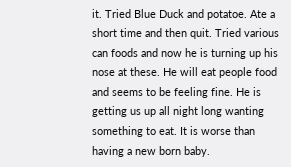it. Tried Blue Duck and potatoe. Ate a short time and then quit. Tried various can foods and now he is turning up his nose at these. He will eat people food and seems to be feeling fine. He is getting us up all night long wanting something to eat. It is worse than having a new born baby.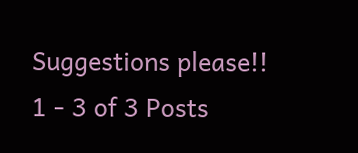Suggestions please!!
1 - 3 of 3 Posts